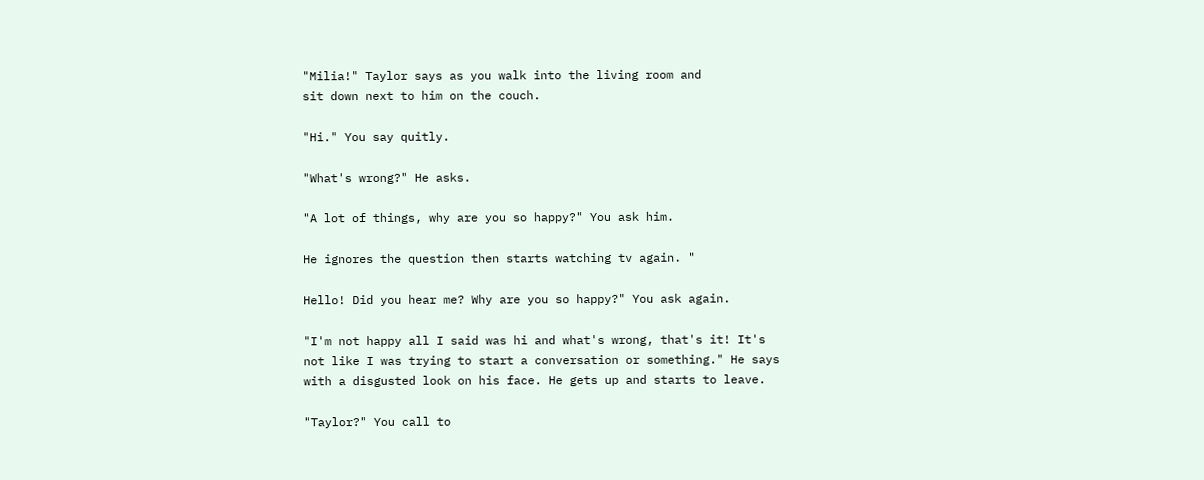"Milia!" Taylor says as you walk into the living room and
sit down next to him on the couch.

"Hi." You say quitly.

"What's wrong?" He asks.

"A lot of things, why are you so happy?" You ask him.

He ignores the question then starts watching tv again. "

Hello! Did you hear me? Why are you so happy?" You ask again.

"I'm not happy all I said was hi and what's wrong, that's it! It's
not like I was trying to start a conversation or something." He says
with a disgusted look on his face. He gets up and starts to leave.

"Taylor?" You call to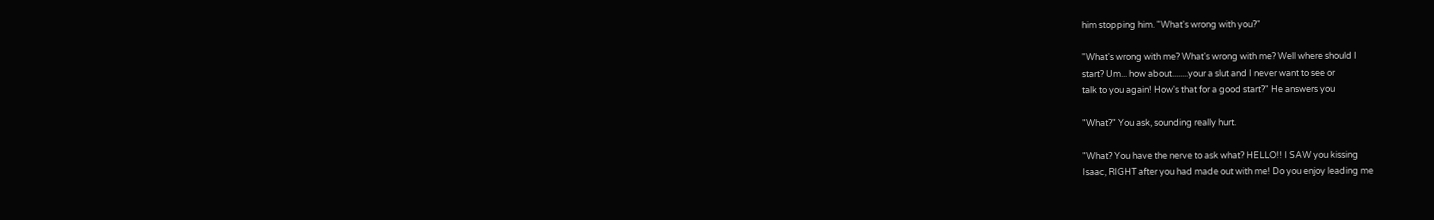him stopping him. "What's wrong with you?"

"What's wrong with me? What's wrong with me? Well where should I
start? Um... how about........your a slut and I never want to see or
talk to you again! How's that for a good start?" He answers you

"What?" You ask, sounding really hurt.

"What? You have the nerve to ask what? HELLO!! I SAW you kissing
Isaac, RIGHT after you had made out with me! Do you enjoy leading me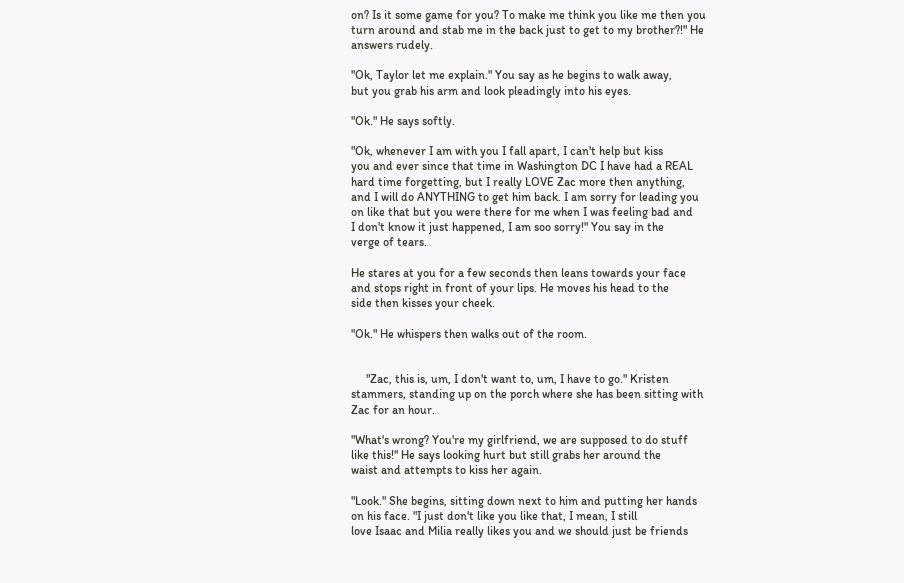on? Is it some game for you? To make me think you like me then you
turn around and stab me in the back just to get to my brother?!" He
answers rudely.

"Ok, Taylor let me explain." You say as he begins to walk away,
but you grab his arm and look pleadingly into his eyes.

"Ok." He says softly.

"Ok, whenever I am with you I fall apart, I can't help but kiss
you and ever since that time in Washington DC I have had a REAL
hard time forgetting, but I really LOVE Zac more then anything,
and I will do ANYTHING to get him back. I am sorry for leading you
on like that but you were there for me when I was feeling bad and
I don't know it just happened, I am soo sorry!" You say in the
verge of tears.

He stares at you for a few seconds then leans towards your face
and stops right in front of your lips. He moves his head to the
side then kisses your cheek.

"Ok." He whispers then walks out of the room.


     "Zac, this is, um, I don't want to, um, I have to go." Kristen
stammers, standing up on the porch where she has been sitting with
Zac for an hour.

"What's wrong? You're my girlfriend, we are supposed to do stuff
like this!" He says looking hurt but still grabs her around the
waist and attempts to kiss her again.

"Look." She begins, sitting down next to him and putting her hands
on his face. "I just don't like you like that, I mean, I still
love Isaac and Milia really likes you and we should just be friends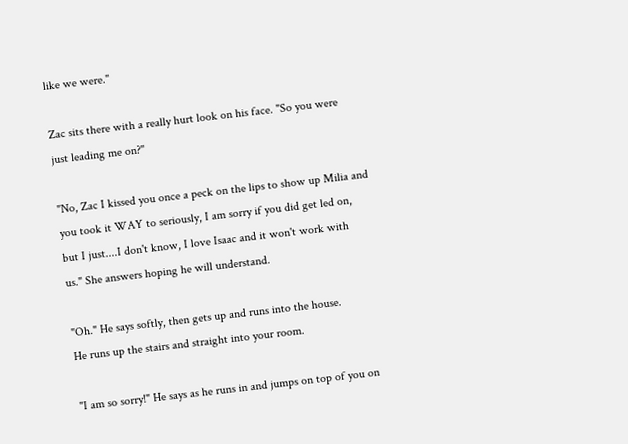like we were."

Zac sits there with a really hurt look on his face. "So you were
just leading me on?"

"No, Zac I kissed you once a peck on the lips to show up Milia and
you took it WAY to seriously, I am sorry if you did get led on,
but I just....I don't know, I love Isaac and it won't work with
us." She answers hoping he will understand.

"Oh." He says softly, then gets up and runs into the house.
He runs up the stairs and straight into your room.

"I am so sorry!" He says as he runs in and jumps on top of you on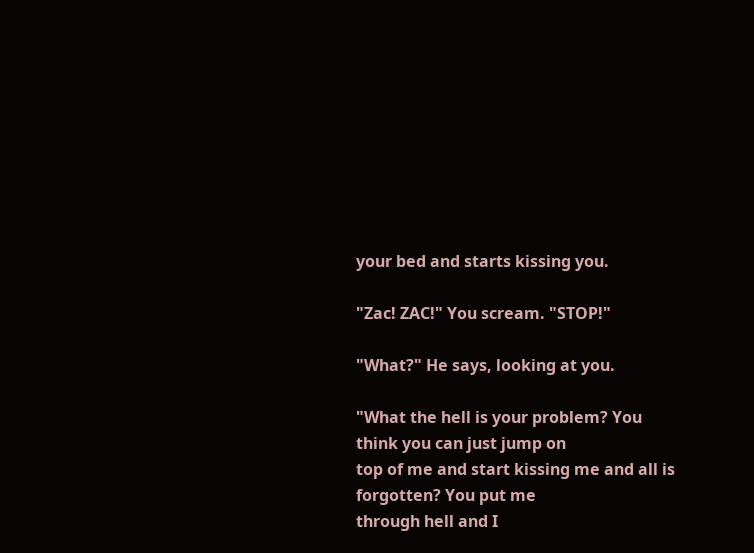your bed and starts kissing you.

"Zac! ZAC!" You scream. "STOP!"

"What?" He says, looking at you.

"What the hell is your problem? You think you can just jump on
top of me and start kissing me and all is forgotten? You put me
through hell and I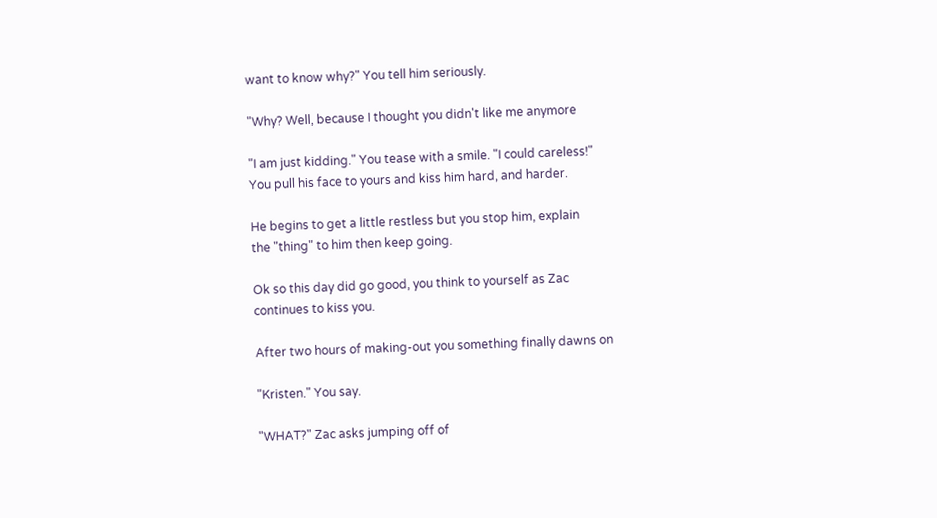want to know why?" You tell him seriously.

"Why? Well, because I thought you didn't like me anymore

"I am just kidding." You tease with a smile. "I could careless!"
You pull his face to yours and kiss him hard, and harder.

He begins to get a little restless but you stop him, explain
the "thing" to him then keep going.

Ok so this day did go good, you think to yourself as Zac
continues to kiss you.

After two hours of making-out you something finally dawns on

"Kristen." You say.

"WHAT?" Zac asks jumping off of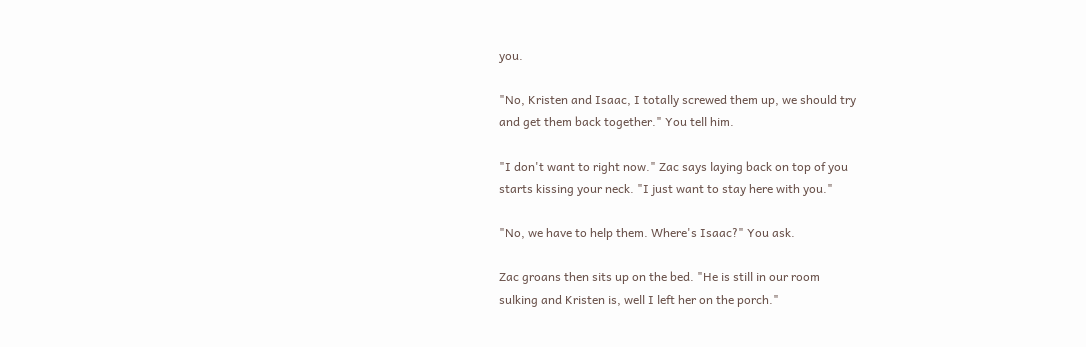you.

"No, Kristen and Isaac, I totally screwed them up, we should try
and get them back together." You tell him.

"I don't want to right now." Zac says laying back on top of you
starts kissing your neck. "I just want to stay here with you."

"No, we have to help them. Where's Isaac?" You ask.

Zac groans then sits up on the bed. "He is still in our room
sulking and Kristen is, well I left her on the porch."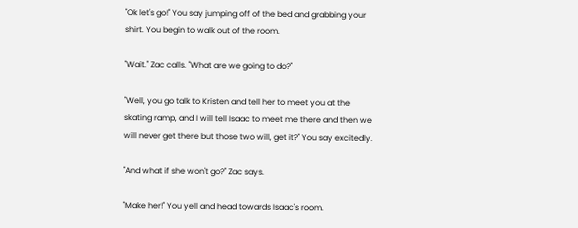"Ok let's go!" You say jumping off of the bed and grabbing your
shirt. You begin to walk out of the room.

"Wait." Zac calls. "What are we going to do?"

"Well, you go talk to Kristen and tell her to meet you at the
skating ramp, and I will tell Isaac to meet me there and then we
will never get there but those two will, get it?" You say excitedly.

"And what if she won't go?" Zac says.

"Make her!" You yell and head towards Isaac's room.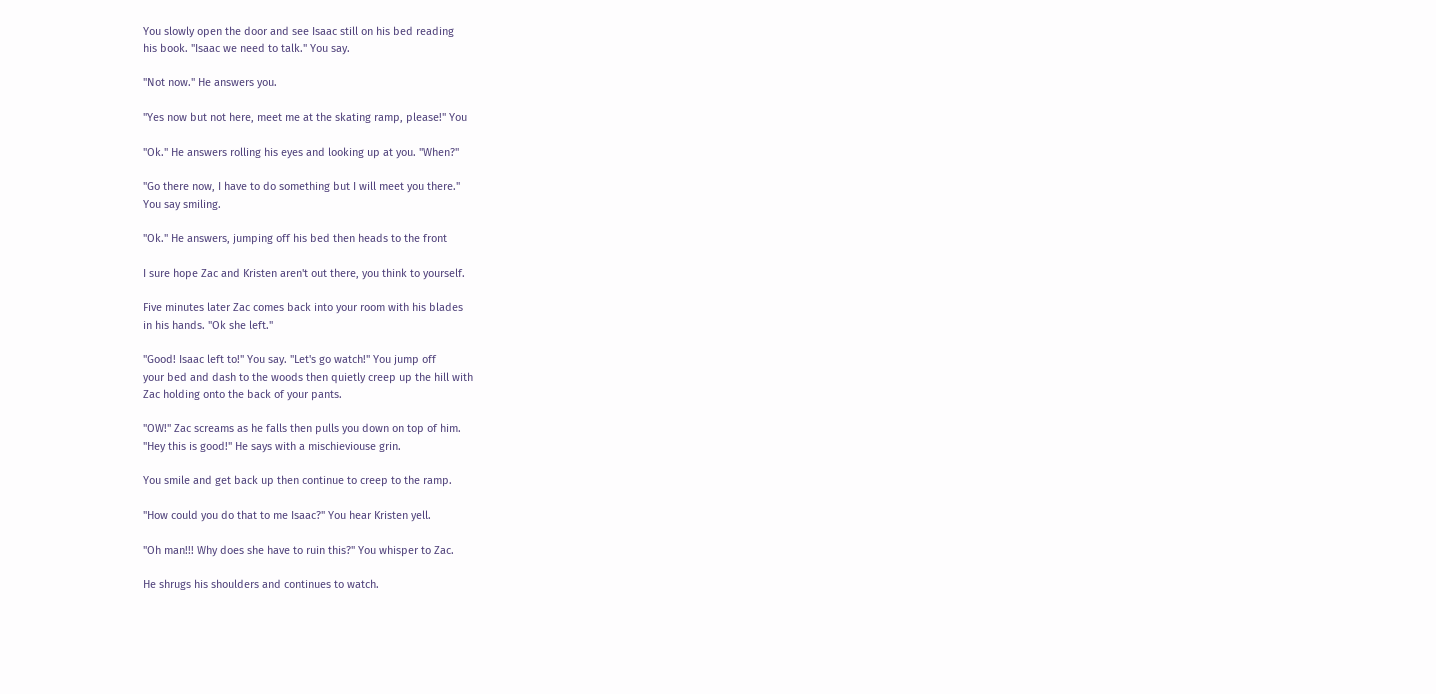You slowly open the door and see Isaac still on his bed reading
his book. "Isaac we need to talk." You say.

"Not now." He answers you.

"Yes now but not here, meet me at the skating ramp, please!" You

"Ok." He answers rolling his eyes and looking up at you. "When?"

"Go there now, I have to do something but I will meet you there."
You say smiling.

"Ok." He answers, jumping off his bed then heads to the front

I sure hope Zac and Kristen aren't out there, you think to yourself.

Five minutes later Zac comes back into your room with his blades
in his hands. "Ok she left."

"Good! Isaac left to!" You say. "Let's go watch!" You jump off
your bed and dash to the woods then quietly creep up the hill with
Zac holding onto the back of your pants.

"OW!" Zac screams as he falls then pulls you down on top of him.
"Hey this is good!" He says with a mischieviouse grin.

You smile and get back up then continue to creep to the ramp.

"How could you do that to me Isaac?" You hear Kristen yell.

"Oh man!!! Why does she have to ruin this?" You whisper to Zac.

He shrugs his shoulders and continues to watch.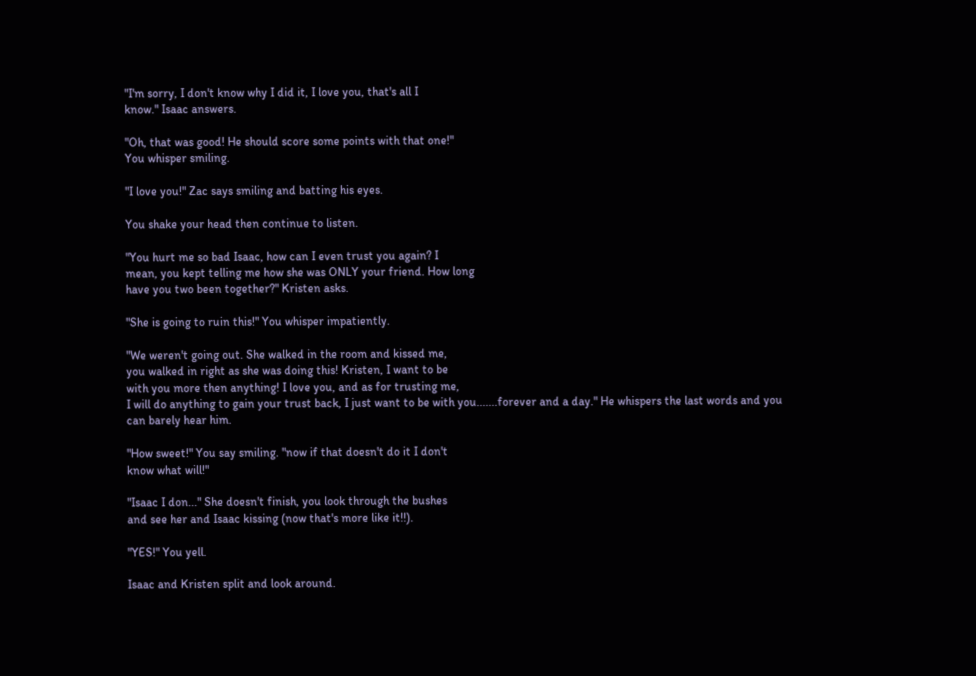"I'm sorry, I don't know why I did it, I love you, that's all I
know." Isaac answers.

"Oh, that was good! He should score some points with that one!"
You whisper smiling.

"I love you!" Zac says smiling and batting his eyes.

You shake your head then continue to listen.

"You hurt me so bad Isaac, how can I even trust you again? I
mean, you kept telling me how she was ONLY your friend. How long
have you two been together?" Kristen asks.

"She is going to ruin this!" You whisper impatiently.

"We weren't going out. She walked in the room and kissed me,
you walked in right as she was doing this! Kristen, I want to be
with you more then anything! I love you, and as for trusting me,
I will do anything to gain your trust back, I just want to be with you.......forever and a day." He whispers the last words and you
can barely hear him.

"How sweet!" You say smiling. "now if that doesn't do it I don't
know what will!"

"Isaac I don..." She doesn't finish, you look through the bushes
and see her and Isaac kissing (now that's more like it!!).

"YES!" You yell.

Isaac and Kristen split and look around.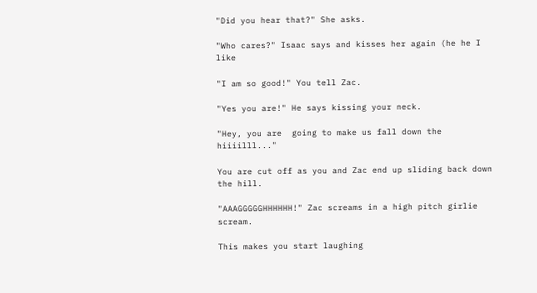"Did you hear that?" She asks.

"Who cares?" Isaac says and kisses her again (he he I like

"I am so good!" You tell Zac.

"Yes you are!" He says kissing your neck.

"Hey, you are  going to make us fall down the hiiiilll..."

You are cut off as you and Zac end up sliding back down the hill.

"AAAGGGGGHHHHHH!" Zac screams in a high pitch girlie scream.

This makes you start laughing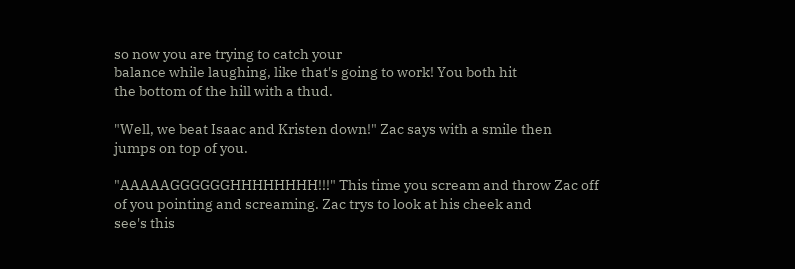so now you are trying to catch your
balance while laughing, like that's going to work! You both hit
the bottom of the hill with a thud.

"Well, we beat Isaac and Kristen down!" Zac says with a smile then
jumps on top of you.

"AAAAAGGGGGGHHHHHHHH!!!" This time you scream and throw Zac off
of you pointing and screaming. Zac trys to look at his cheek and
see's this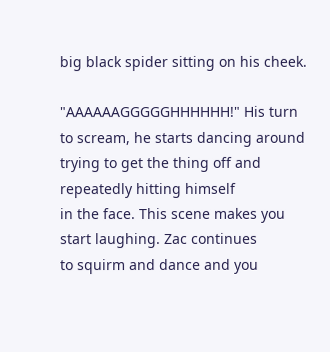big black spider sitting on his cheek.

"AAAAAAGGGGGHHHHHH!" His turn to scream, he starts dancing around
trying to get the thing off and repeatedly hitting himself
in the face. This scene makes you start laughing. Zac continues
to squirm and dance and you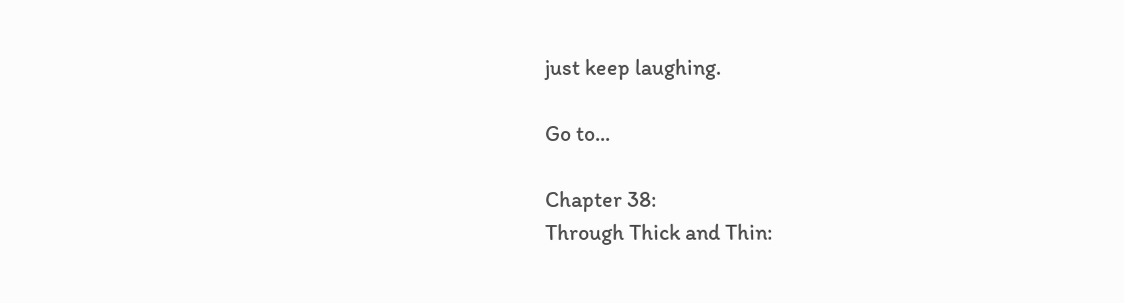just keep laughing.

Go to...

Chapter 38:
Through Thick and Thin: